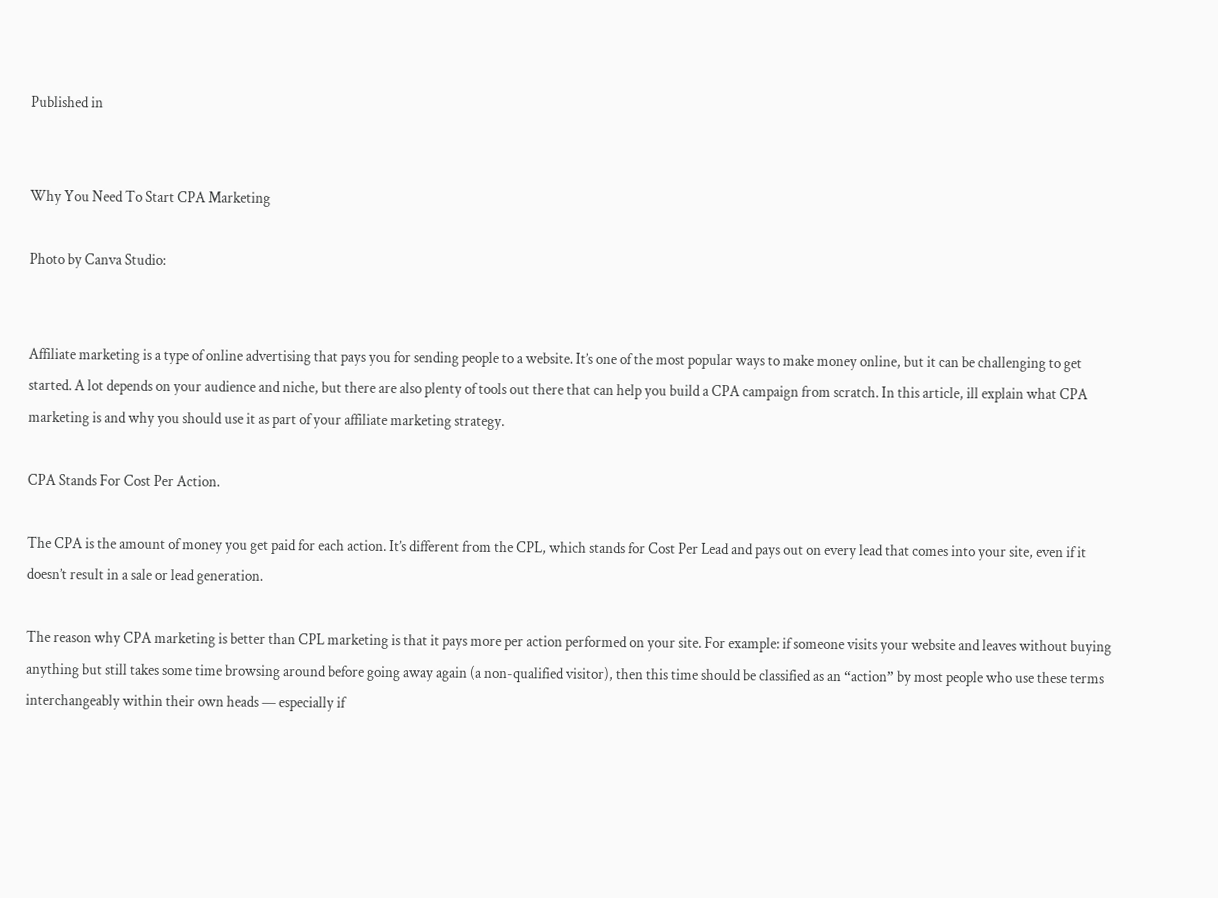Published in


Why You Need To Start CPA Marketing

Photo by Canva Studio:


Affiliate marketing is a type of online advertising that pays you for sending people to a website. It’s one of the most popular ways to make money online, but it can be challenging to get started. A lot depends on your audience and niche, but there are also plenty of tools out there that can help you build a CPA campaign from scratch. In this article, ill explain what CPA marketing is and why you should use it as part of your affiliate marketing strategy.

CPA Stands For Cost Per Action.

The CPA is the amount of money you get paid for each action. It’s different from the CPL, which stands for Cost Per Lead and pays out on every lead that comes into your site, even if it doesn’t result in a sale or lead generation.

The reason why CPA marketing is better than CPL marketing is that it pays more per action performed on your site. For example: if someone visits your website and leaves without buying anything but still takes some time browsing around before going away again (a non-qualified visitor), then this time should be classified as an “action” by most people who use these terms interchangeably within their own heads — especially if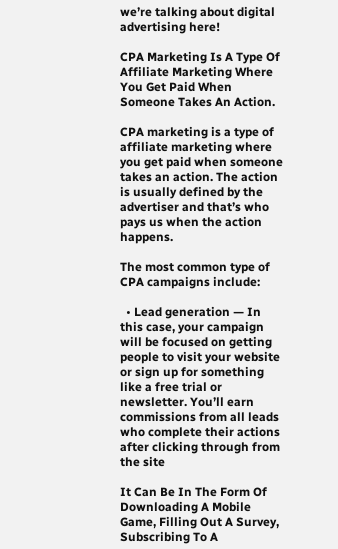we’re talking about digital advertising here!

CPA Marketing Is A Type Of Affiliate Marketing Where You Get Paid When Someone Takes An Action.

CPA marketing is a type of affiliate marketing where you get paid when someone takes an action. The action is usually defined by the advertiser and that’s who pays us when the action happens.

The most common type of CPA campaigns include:

  • Lead generation — In this case, your campaign will be focused on getting people to visit your website or sign up for something like a free trial or newsletter. You’ll earn commissions from all leads who complete their actions after clicking through from the site

It Can Be In The Form Of Downloading A Mobile Game, Filling Out A Survey, Subscribing To A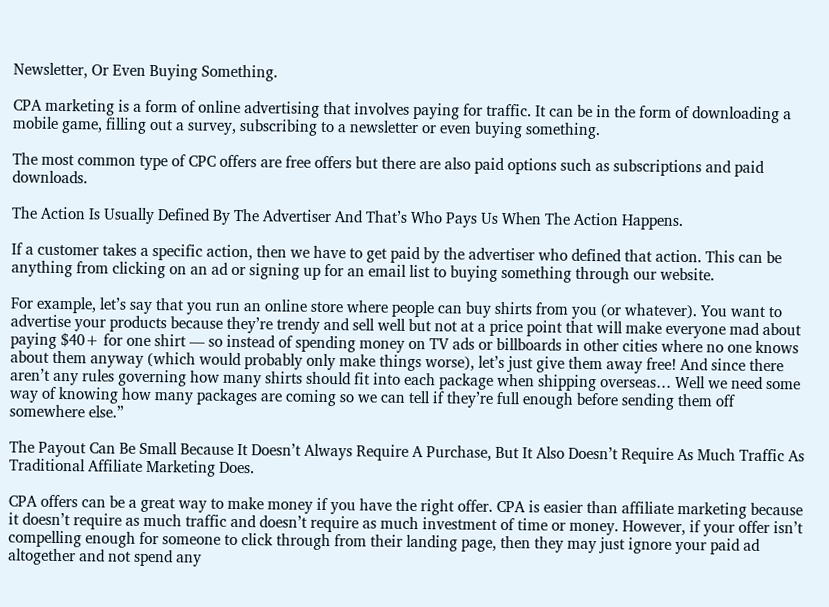Newsletter, Or Even Buying Something.

CPA marketing is a form of online advertising that involves paying for traffic. It can be in the form of downloading a mobile game, filling out a survey, subscribing to a newsletter or even buying something.

The most common type of CPC offers are free offers but there are also paid options such as subscriptions and paid downloads.

The Action Is Usually Defined By The Advertiser And That’s Who Pays Us When The Action Happens.

If a customer takes a specific action, then we have to get paid by the advertiser who defined that action. This can be anything from clicking on an ad or signing up for an email list to buying something through our website.

For example, let’s say that you run an online store where people can buy shirts from you (or whatever). You want to advertise your products because they’re trendy and sell well but not at a price point that will make everyone mad about paying $40+ for one shirt — so instead of spending money on TV ads or billboards in other cities where no one knows about them anyway (which would probably only make things worse), let’s just give them away free! And since there aren’t any rules governing how many shirts should fit into each package when shipping overseas… Well we need some way of knowing how many packages are coming so we can tell if they’re full enough before sending them off somewhere else.”

The Payout Can Be Small Because It Doesn’t Always Require A Purchase, But It Also Doesn’t Require As Much Traffic As Traditional Affiliate Marketing Does.

CPA offers can be a great way to make money if you have the right offer. CPA is easier than affiliate marketing because it doesn’t require as much traffic and doesn’t require as much investment of time or money. However, if your offer isn’t compelling enough for someone to click through from their landing page, then they may just ignore your paid ad altogether and not spend any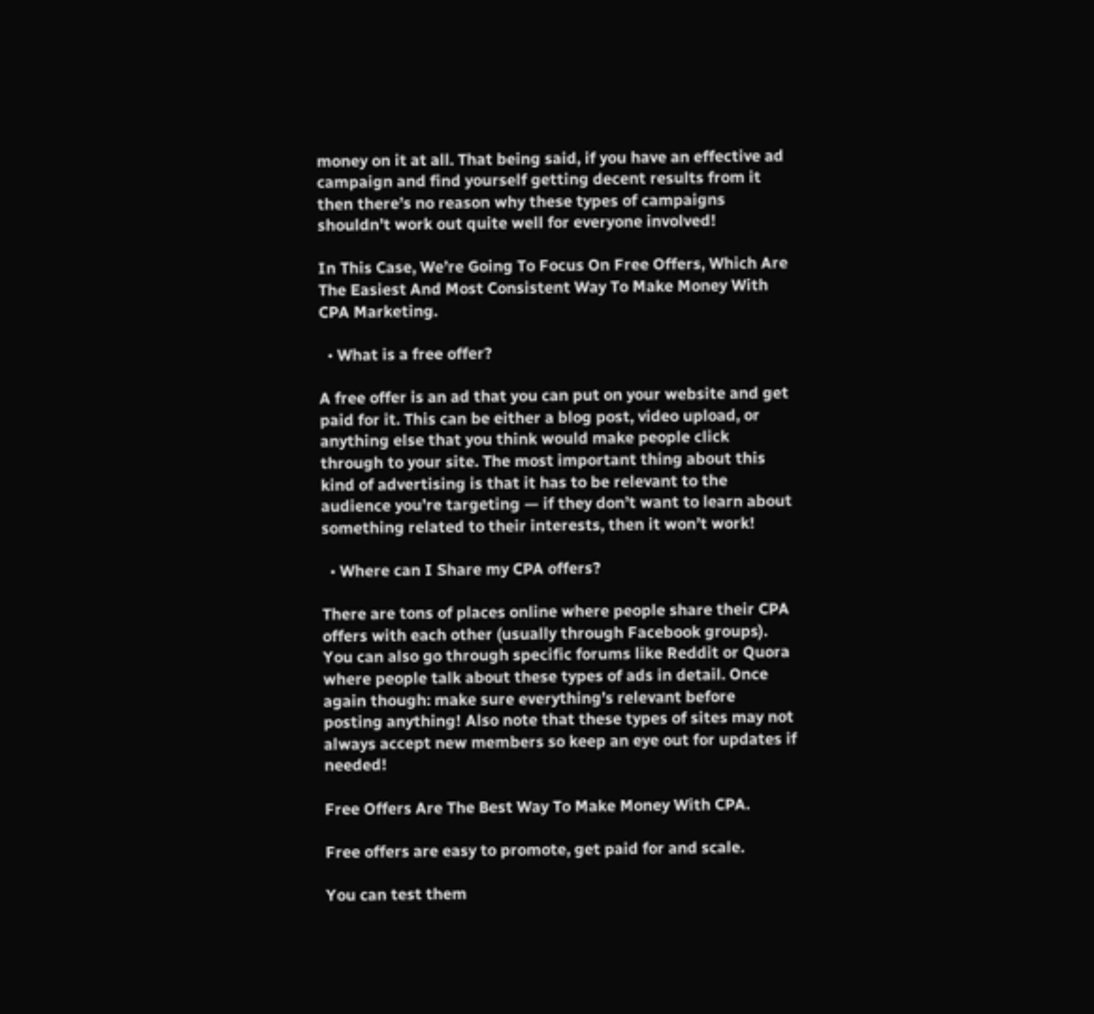money on it at all. That being said, if you have an effective ad campaign and find yourself getting decent results from it then there’s no reason why these types of campaigns shouldn’t work out quite well for everyone involved!

In This Case, We’re Going To Focus On Free Offers, Which Are The Easiest And Most Consistent Way To Make Money With CPA Marketing.

  • What is a free offer?

A free offer is an ad that you can put on your website and get paid for it. This can be either a blog post, video upload, or anything else that you think would make people click through to your site. The most important thing about this kind of advertising is that it has to be relevant to the audience you’re targeting — if they don’t want to learn about something related to their interests, then it won’t work!

  • Where can I Share my CPA offers?

There are tons of places online where people share their CPA offers with each other (usually through Facebook groups). You can also go through specific forums like Reddit or Quora where people talk about these types of ads in detail. Once again though: make sure everything’s relevant before posting anything! Also note that these types of sites may not always accept new members so keep an eye out for updates if needed!

Free Offers Are The Best Way To Make Money With CPA.

Free offers are easy to promote, get paid for and scale.

You can test them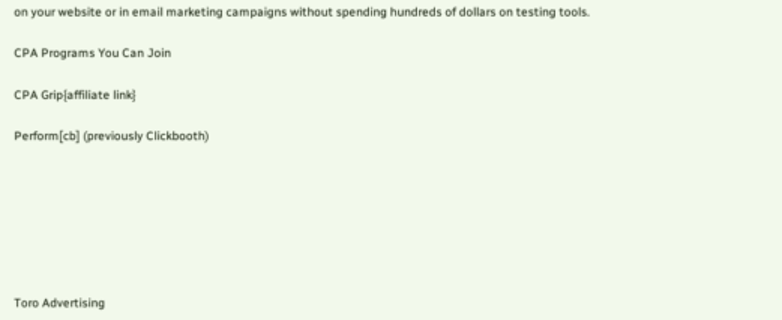on your website or in email marketing campaigns without spending hundreds of dollars on testing tools.

CPA Programs You Can Join

CPA Grip{affiliate link}

Perform[cb] (previously Clickbooth)







Toro Advertising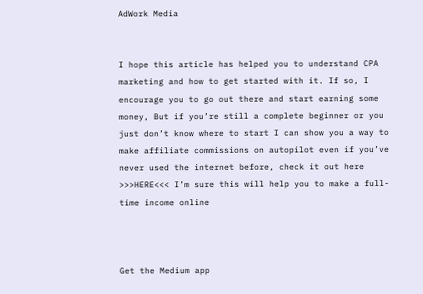AdWork Media


I hope this article has helped you to understand CPA marketing and how to get started with it. If so, I encourage you to go out there and start earning some money, But if you’re still a complete beginner or you just don’t know where to start I can show you a way to make affiliate commissions on autopilot even if you’ve never used the internet before, check it out here >>>HERE<<< I’m sure this will help you to make a full-time income online



Get the Medium app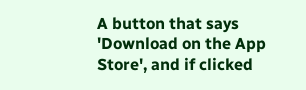A button that says 'Download on the App Store', and if clicked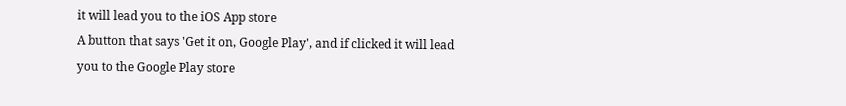it will lead you to the iOS App store
A button that says 'Get it on, Google Play', and if clicked it will lead you to the Google Play store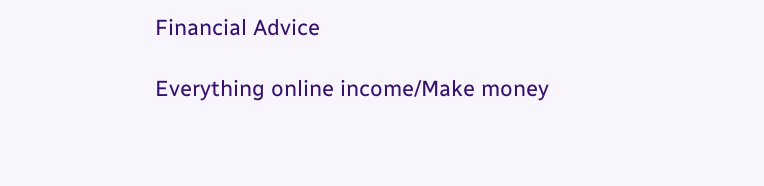Financial Advice

Everything online income/Make money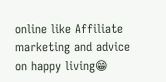online like Affiliate marketing and advice on happy living😁